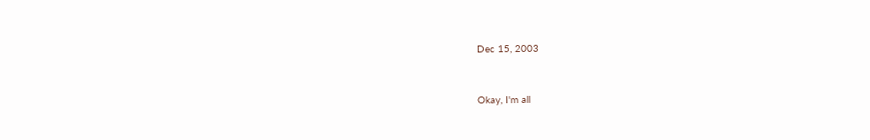Dec 15, 2003


Okay, I'm all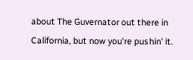about The Guvernator out there in California, but now you're pushin' it.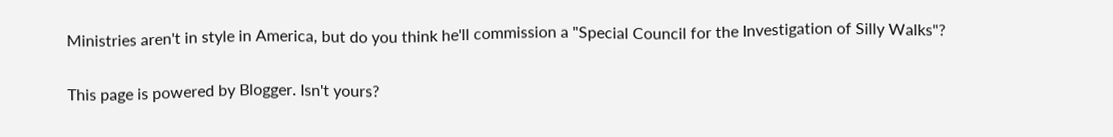Ministries aren't in style in America, but do you think he'll commission a "Special Council for the Investigation of Silly Walks"?

This page is powered by Blogger. Isn't yours?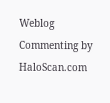Weblog Commenting by HaloScan.com